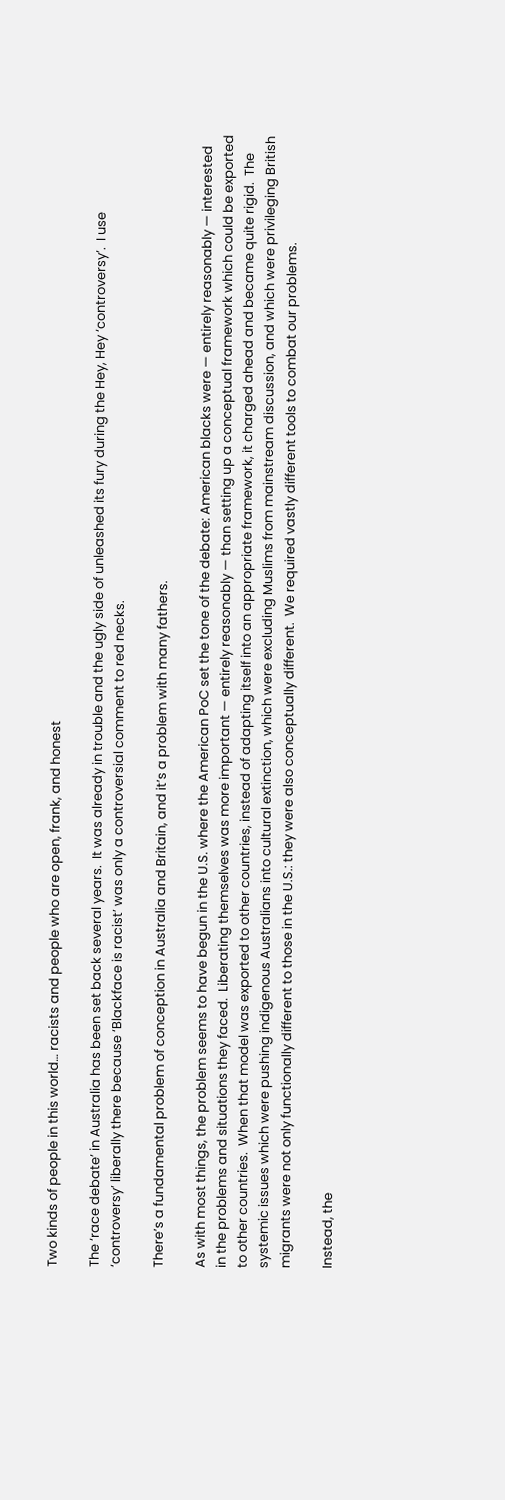Two kinds of people in this world… racists and people who are open, frank, and honest

The ‘race debate’ in Australia has been set back several years.  It was already in trouble and the ugly side of unleashed its fury during the Hey, Hey ‘controversy’.  I use ‘controversy’ liberally there because ‘Blackface is racist’ was only a controversial comment to red necks.

There’s a fundamental problem of conception in Australia and Britain, and it’s a problem with many fathers.

As with most things, the problem seems to have begun in the U.S. where the American PoC set the tone of the debate: American blacks were — entirely reasonably — interested in the problems and situations they faced.  Liberating themselves was more important — entirely reasonably — than setting up a conceptual framework which could be exported to other countries.  When that model was exported to other countries, instead of adapting itself into an appropriate framework, it charged ahead and became quite rigid.  The systemic issues which were pushing indigenous Australians into cultural extinction, which were excluding Muslims from mainstream discussion, and which were privileging British migrants were not only functionally different to those in the U.S.: they were also conceptually different.  We required vastly different tools to combat our problems.

Instead, the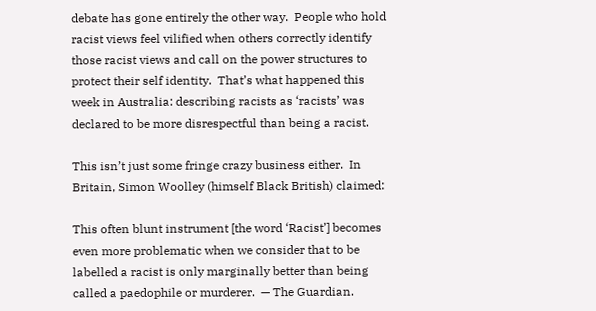debate has gone entirely the other way.  People who hold racist views feel vilified when others correctly identify those racist views and call on the power structures to protect their self identity.  That’s what happened this week in Australia: describing racists as ‘racists’ was declared to be more disrespectful than being a racist.

This isn’t just some fringe crazy business either.  In Britain, Simon Woolley (himself Black British) claimed:

This often blunt instrument [the word ‘Racist’] becomes even more problematic when we consider that to be labelled a racist is only marginally better than being called a paedophile or murderer.  — The Guardian.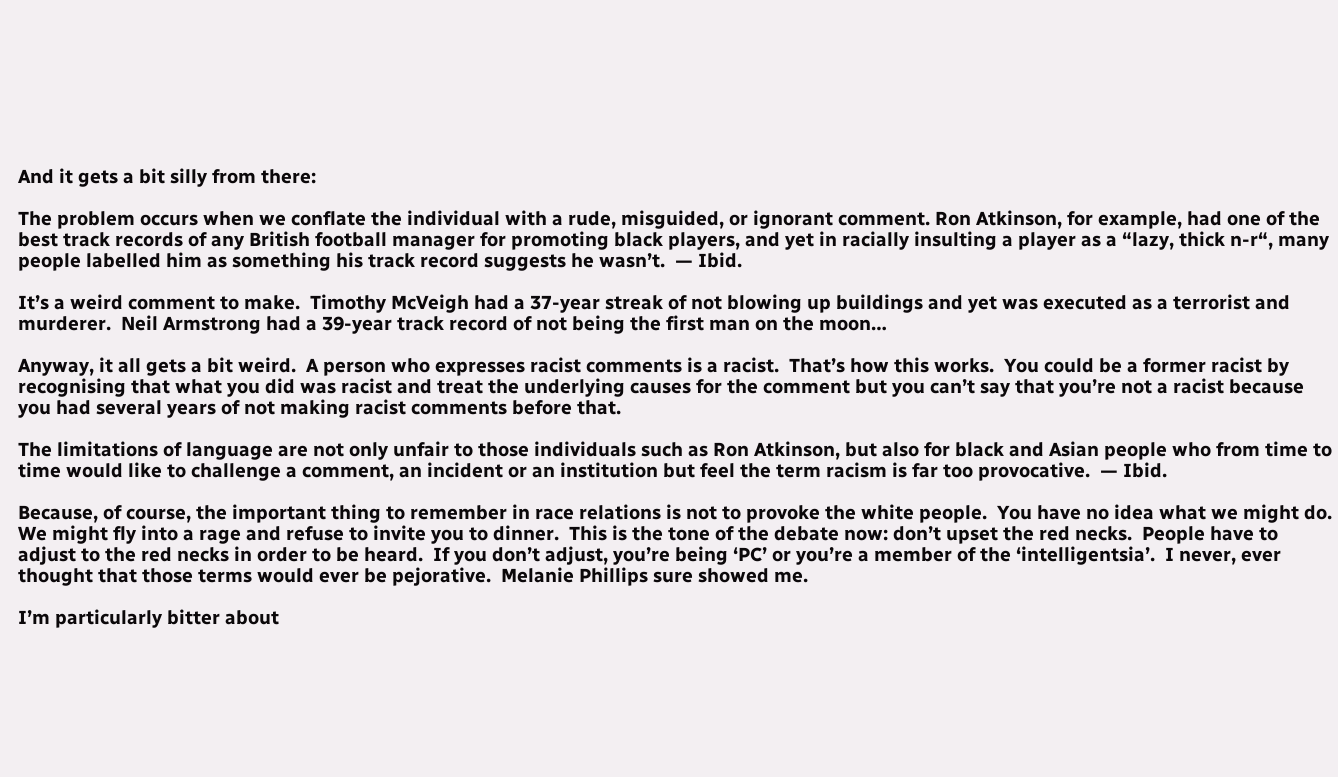And it gets a bit silly from there:

The problem occurs when we conflate the individual with a rude, misguided, or ignorant comment. Ron Atkinson, for example, had one of the best track records of any British football manager for promoting black players, and yet in racially insulting a player as a “lazy, thick n-r“, many people labelled him as something his track record suggests he wasn’t.  — Ibid.

It’s a weird comment to make.  Timothy McVeigh had a 37-year streak of not blowing up buildings and yet was executed as a terrorist and murderer.  Neil Armstrong had a 39-year track record of not being the first man on the moon…

Anyway, it all gets a bit weird.  A person who expresses racist comments is a racist.  That’s how this works.  You could be a former racist by recognising that what you did was racist and treat the underlying causes for the comment but you can’t say that you’re not a racist because you had several years of not making racist comments before that.

The limitations of language are not only unfair to those individuals such as Ron Atkinson, but also for black and Asian people who from time to time would like to challenge a comment, an incident or an institution but feel the term racism is far too provocative.  — Ibid.

Because, of course, the important thing to remember in race relations is not to provoke the white people.  You have no idea what we might do.  We might fly into a rage and refuse to invite you to dinner.  This is the tone of the debate now: don’t upset the red necks.  People have to adjust to the red necks in order to be heard.  If you don’t adjust, you’re being ‘PC’ or you’re a member of the ‘intelligentsia’.  I never, ever thought that those terms would ever be pejorative.  Melanie Phillips sure showed me.

I’m particularly bitter about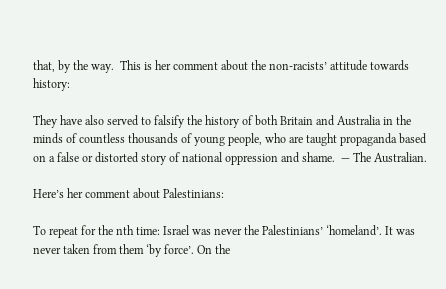that, by the way.  This is her comment about the non-racists’ attitude towards history:

They have also served to falsify the history of both Britain and Australia in the minds of countless thousands of young people, who are taught propaganda based on a false or distorted story of national oppression and shame.  — The Australian.

Here’s her comment about Palestinians:

To repeat for the nth time: Israel was never the Palestinians’ ‘homeland’. It was never taken from them ‘by force’. On the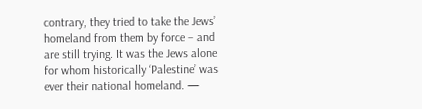contrary, they tried to take the Jews’ homeland from them by force – and are still trying. It was the Jews alone for whom historically ‘Palestine’ was ever their national homeland. —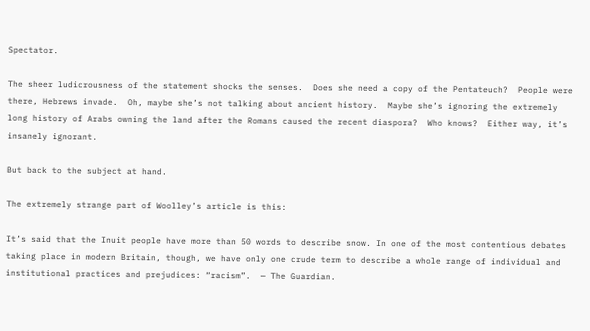Spectator.

The sheer ludicrousness of the statement shocks the senses.  Does she need a copy of the Pentateuch?  People were there, Hebrews invade.  Oh, maybe she’s not talking about ancient history.  Maybe she’s ignoring the extremely long history of Arabs owning the land after the Romans caused the recent diaspora?  Who knows?  Either way, it’s insanely ignorant.

But back to the subject at hand.

The extremely strange part of Woolley’s article is this:

It’s said that the Inuit people have more than 50 words to describe snow. In one of the most contentious debates taking place in modern Britain, though, we have only one crude term to describe a whole range of individual and institutional practices and prejudices: “racism”.  — The Guardian.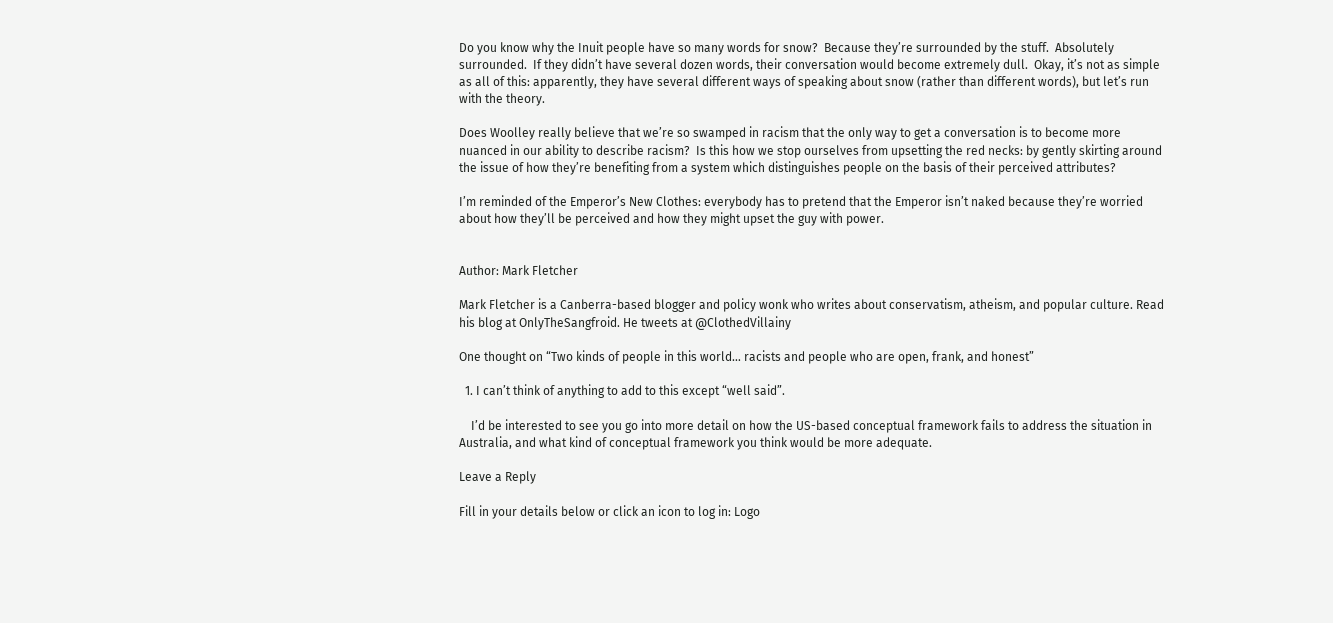Do you know why the Inuit people have so many words for snow?  Because they’re surrounded by the stuff.  Absolutely surrounded.  If they didn’t have several dozen words, their conversation would become extremely dull.  Okay, it’s not as simple as all of this: apparently, they have several different ways of speaking about snow (rather than different words), but let’s run with the theory.

Does Woolley really believe that we’re so swamped in racism that the only way to get a conversation is to become more nuanced in our ability to describe racism?  Is this how we stop ourselves from upsetting the red necks: by gently skirting around the issue of how they’re benefiting from a system which distinguishes people on the basis of their perceived attributes?

I’m reminded of the Emperor’s New Clothes: everybody has to pretend that the Emperor isn’t naked because they’re worried about how they’ll be perceived and how they might upset the guy with power.


Author: Mark Fletcher

Mark Fletcher is a Canberra-based blogger and policy wonk who writes about conservatism, atheism, and popular culture. Read his blog at OnlyTheSangfroid. He tweets at @ClothedVillainy

One thought on “Two kinds of people in this world… racists and people who are open, frank, and honest”

  1. I can’t think of anything to add to this except “well said”.

    I’d be interested to see you go into more detail on how the US-based conceptual framework fails to address the situation in Australia, and what kind of conceptual framework you think would be more adequate.

Leave a Reply

Fill in your details below or click an icon to log in: Logo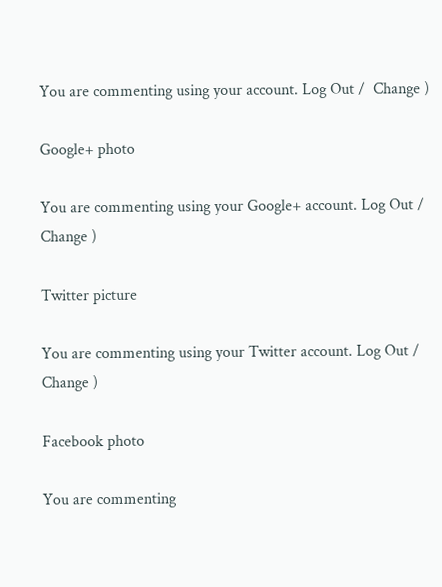You are commenting using your account. Log Out /  Change )

Google+ photo

You are commenting using your Google+ account. Log Out /  Change )

Twitter picture

You are commenting using your Twitter account. Log Out /  Change )

Facebook photo

You are commenting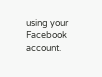using your Facebook account.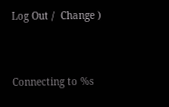Log Out /  Change )


Connecting to %s